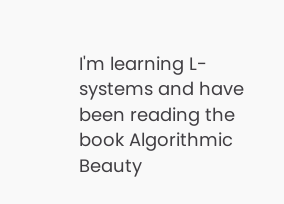I'm learning L-systems and have been reading the book Algorithmic Beauty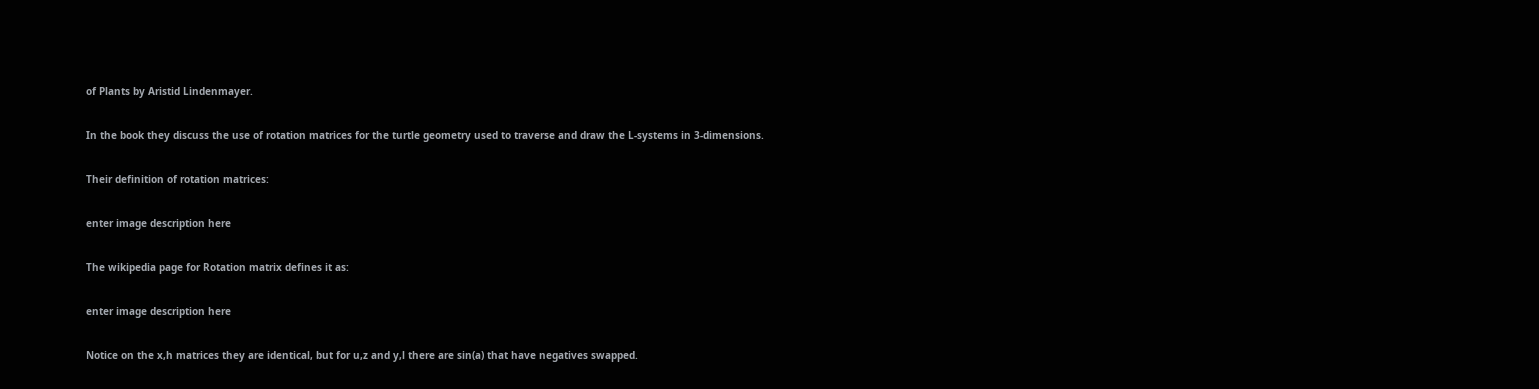of Plants by Aristid Lindenmayer.

In the book they discuss the use of rotation matrices for the turtle geometry used to traverse and draw the L-systems in 3-dimensions.

Their definition of rotation matrices:

enter image description here

The wikipedia page for Rotation matrix defines it as:

enter image description here

Notice on the x,h matrices they are identical, but for u,z and y,l there are sin(a) that have negatives swapped.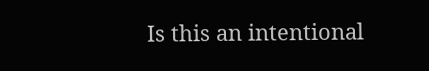Is this an intentional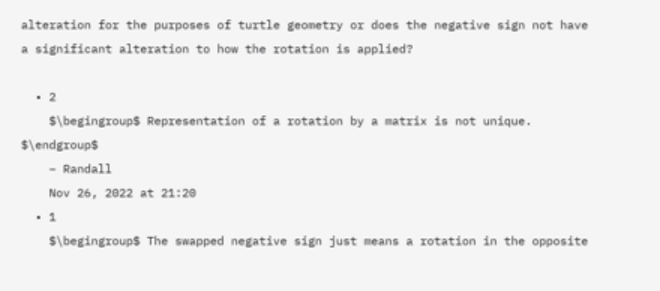alteration for the purposes of turtle geometry or does the negative sign not have a significant alteration to how the rotation is applied?

  • 2
    $\begingroup$ Representation of a rotation by a matrix is not unique. $\endgroup$
    – Randall
    Nov 26, 2022 at 21:20
  • 1
    $\begingroup$ The swapped negative sign just means a rotation in the opposite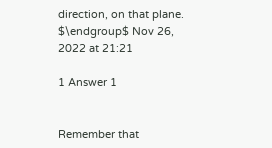direction, on that plane. $\endgroup$ Nov 26, 2022 at 21:21

1 Answer 1


Remember that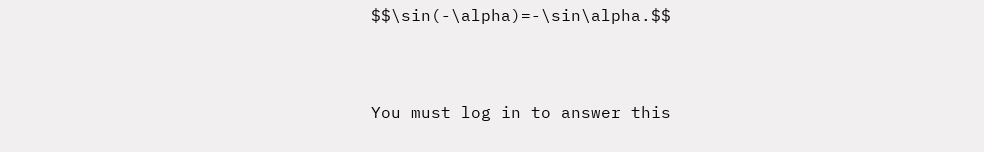$$\sin(-\alpha)=-\sin\alpha.$$


You must log in to answer this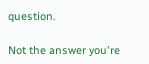question.

Not the answer you're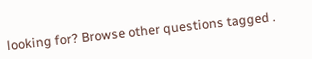looking for? Browse other questions tagged .